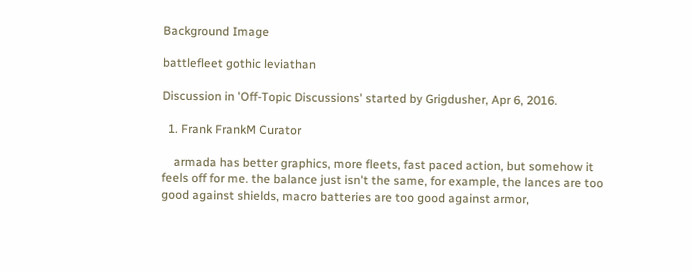Background Image

battlefleet gothic leviathan

Discussion in 'Off-Topic Discussions' started by Grigdusher, Apr 6, 2016.

  1. Frank FrankM Curator

    armada has better graphics, more fleets, fast paced action, but somehow it feels off for me. the balance just isn't the same, for example, the lances are too good against shields, macro batteries are too good against armor,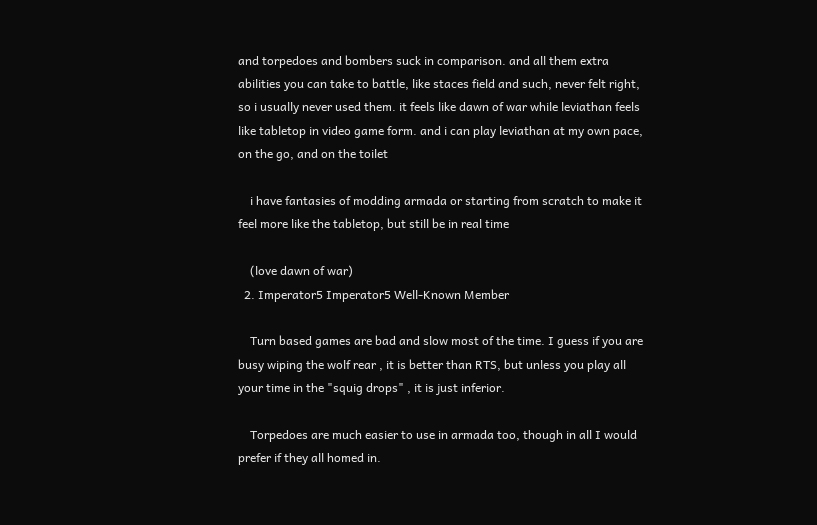and torpedoes and bombers suck in comparison. and all them extra abilities you can take to battle, like staces field and such, never felt right, so i usually never used them. it feels like dawn of war while leviathan feels like tabletop in video game form. and i can play leviathan at my own pace, on the go, and on the toilet

    i have fantasies of modding armada or starting from scratch to make it feel more like the tabletop, but still be in real time

    (love dawn of war)
  2. Imperator5 Imperator5 Well-Known Member

    Turn based games are bad and slow most of the time. I guess if you are busy wiping the wolf rear , it is better than RTS, but unless you play all your time in the "squig drops" , it is just inferior.

    Torpedoes are much easier to use in armada too, though in all I would prefer if they all homed in.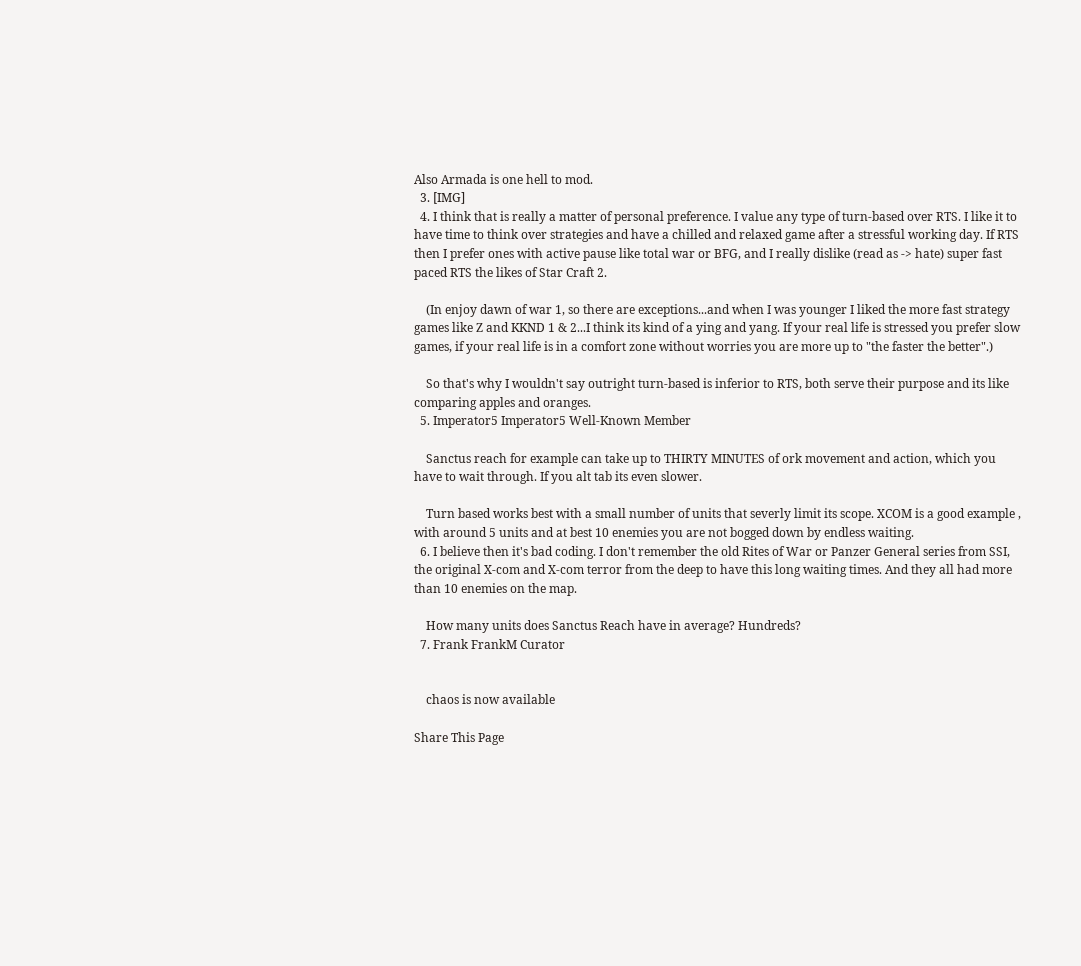Also Armada is one hell to mod.
  3. [IMG]
  4. I think that is really a matter of personal preference. I value any type of turn-based over RTS. I like it to have time to think over strategies and have a chilled and relaxed game after a stressful working day. If RTS then I prefer ones with active pause like total war or BFG, and I really dislike (read as -> hate) super fast paced RTS the likes of Star Craft 2.

    (In enjoy dawn of war 1, so there are exceptions...and when I was younger I liked the more fast strategy games like Z and KKND 1 & 2...I think its kind of a ying and yang. If your real life is stressed you prefer slow games, if your real life is in a comfort zone without worries you are more up to "the faster the better".)

    So that's why I wouldn't say outright turn-based is inferior to RTS, both serve their purpose and its like comparing apples and oranges.
  5. Imperator5 Imperator5 Well-Known Member

    Sanctus reach for example can take up to THIRTY MINUTES of ork movement and action, which you have to wait through. If you alt tab its even slower.

    Turn based works best with a small number of units that severly limit its scope. XCOM is a good example , with around 5 units and at best 10 enemies you are not bogged down by endless waiting.
  6. I believe then it's bad coding. I don't remember the old Rites of War or Panzer General series from SSI, the original X-com and X-com terror from the deep to have this long waiting times. And they all had more than 10 enemies on the map.

    How many units does Sanctus Reach have in average? Hundreds?
  7. Frank FrankM Curator


    chaos is now available

Share This Page